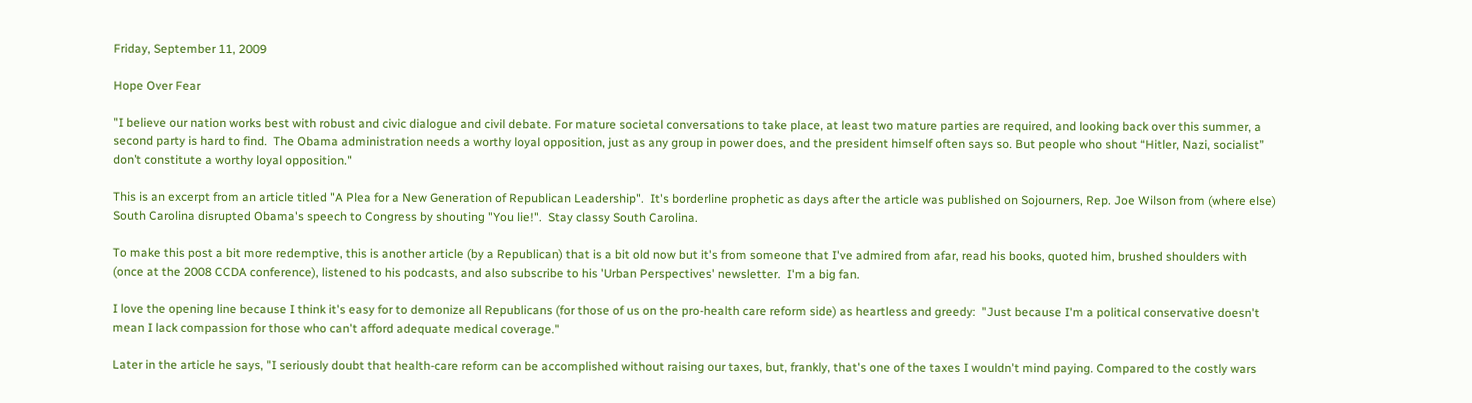Friday, September 11, 2009

Hope Over Fear

"I believe our nation works best with robust and civic dialogue and civil debate. For mature societal conversations to take place, at least two mature parties are required, and looking back over this summer, a second party is hard to find.  The Obama administration needs a worthy loyal opposition, just as any group in power does, and the president himself often says so. But people who shout “Hitler, Nazi, socialist” don’t constitute a worthy loyal opposition."

This is an excerpt from an article titled "A Plea for a New Generation of Republican Leadership".  It's borderline prophetic as days after the article was published on Sojourners, Rep. Joe Wilson from (where else) South Carolina disrupted Obama's speech to Congress by shouting "You lie!".  Stay classy South Carolina.

To make this post a bit more redemptive, this is another article (by a Republican) that is a bit old now but it's from someone that I've admired from afar, read his books, quoted him, brushed shoulders with (once at the 2008 CCDA conference), listened to his podcasts, and also subscribe to his 'Urban Perspectives' newsletter.  I'm a big fan.

I love the opening line because I think it's easy for to demonize all Republicans (for those of us on the pro-health care reform side) as heartless and greedy:  "Just because I'm a political conservative doesn't mean I lack compassion for those who can't afford adequate medical coverage."

Later in the article he says, "I seriously doubt that health-care reform can be accomplished without raising our taxes, but, frankly, that's one of the taxes I wouldn't mind paying. Compared to the costly wars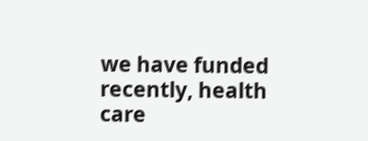we have funded recently, health care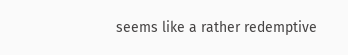seems like a rather redemptive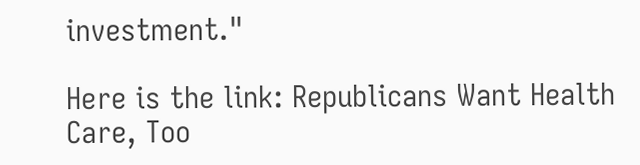investment."

Here is the link: Republicans Want Health Care, Too